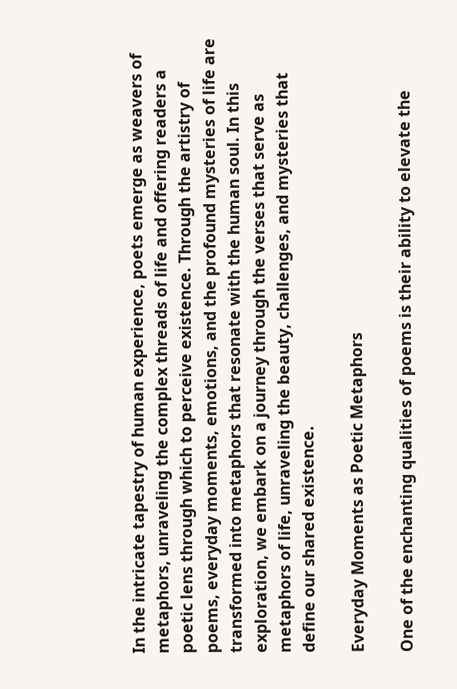In the intricate tapestry of human experience, poets emerge as weavers of metaphors, unraveling the complex threads of life and offering readers a poetic lens through which to perceive existence. Through the artistry of poems, everyday moments, emotions, and the profound mysteries of life are transformed into metaphors that resonate with the human soul. In this exploration, we embark on a journey through the verses that serve as metaphors of life, unraveling the beauty, challenges, and mysteries that define our shared existence.

Everyday Moments as Poetic Metaphors

One of the enchanting qualities of poems is their ability to elevate the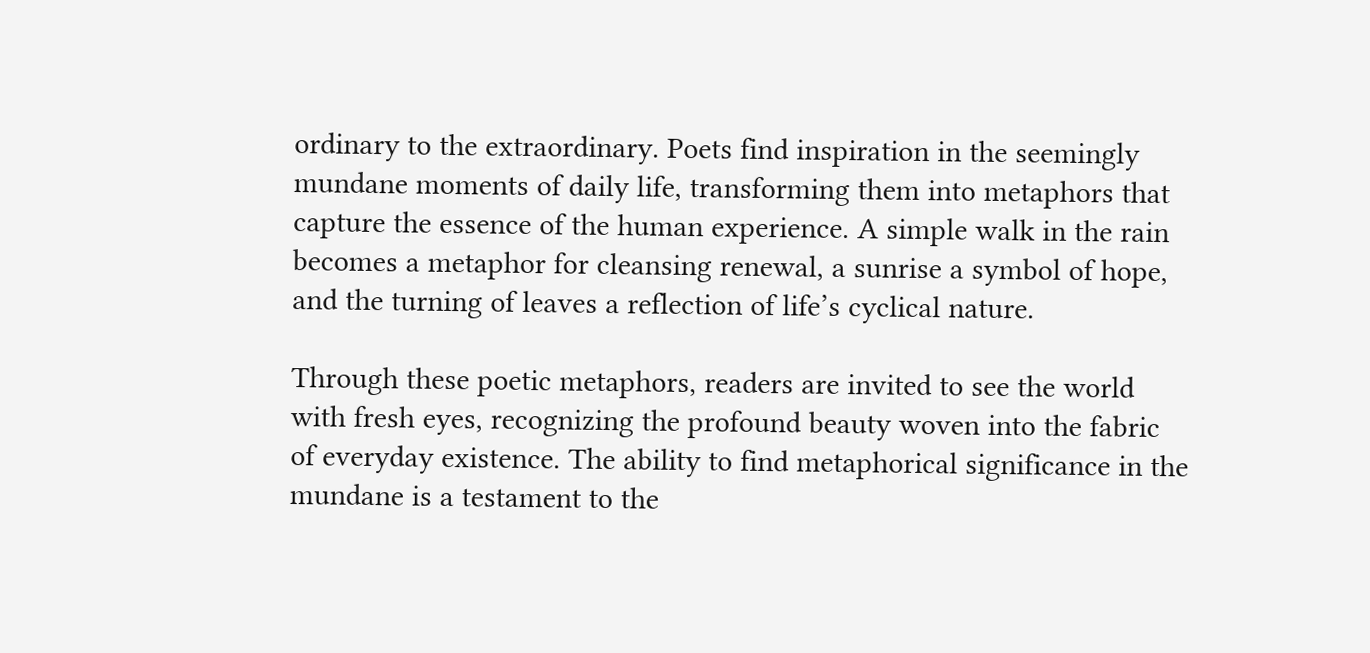ordinary to the extraordinary. Poets find inspiration in the seemingly mundane moments of daily life, transforming them into metaphors that capture the essence of the human experience. A simple walk in the rain becomes a metaphor for cleansing renewal, a sunrise a symbol of hope, and the turning of leaves a reflection of life’s cyclical nature.

Through these poetic metaphors, readers are invited to see the world with fresh eyes, recognizing the profound beauty woven into the fabric of everyday existence. The ability to find metaphorical significance in the mundane is a testament to the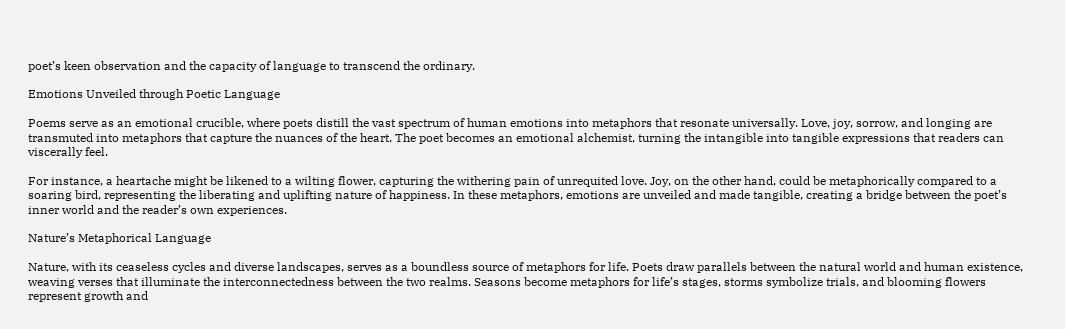poet’s keen observation and the capacity of language to transcend the ordinary.

Emotions Unveiled through Poetic Language

Poems serve as an emotional crucible, where poets distill the vast spectrum of human emotions into metaphors that resonate universally. Love, joy, sorrow, and longing are transmuted into metaphors that capture the nuances of the heart. The poet becomes an emotional alchemist, turning the intangible into tangible expressions that readers can viscerally feel.

For instance, a heartache might be likened to a wilting flower, capturing the withering pain of unrequited love. Joy, on the other hand, could be metaphorically compared to a soaring bird, representing the liberating and uplifting nature of happiness. In these metaphors, emotions are unveiled and made tangible, creating a bridge between the poet’s inner world and the reader’s own experiences.

Nature’s Metaphorical Language

Nature, with its ceaseless cycles and diverse landscapes, serves as a boundless source of metaphors for life. Poets draw parallels between the natural world and human existence, weaving verses that illuminate the interconnectedness between the two realms. Seasons become metaphors for life’s stages, storms symbolize trials, and blooming flowers represent growth and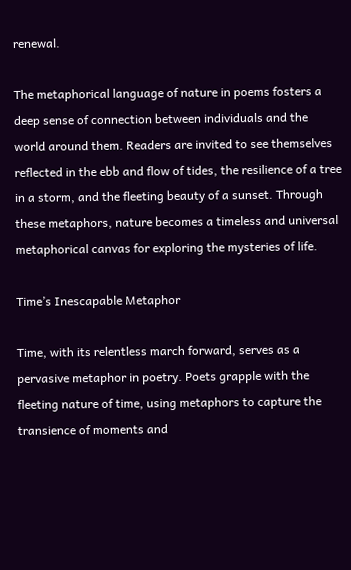renewal.

The metaphorical language of nature in poems fosters a deep sense of connection between individuals and the world around them. Readers are invited to see themselves reflected in the ebb and flow of tides, the resilience of a tree in a storm, and the fleeting beauty of a sunset. Through these metaphors, nature becomes a timeless and universal metaphorical canvas for exploring the mysteries of life.

Time’s Inescapable Metaphor

Time, with its relentless march forward, serves as a pervasive metaphor in poetry. Poets grapple with the fleeting nature of time, using metaphors to capture the transience of moments and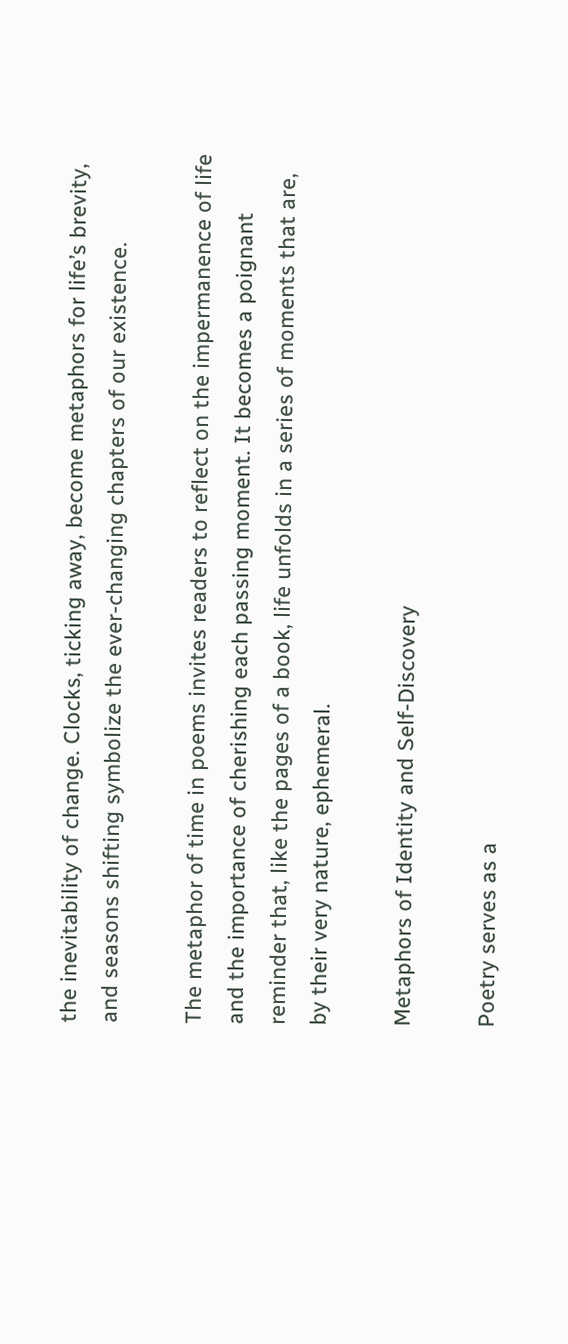the inevitability of change. Clocks, ticking away, become metaphors for life’s brevity, and seasons shifting symbolize the ever-changing chapters of our existence.

The metaphor of time in poems invites readers to reflect on the impermanence of life and the importance of cherishing each passing moment. It becomes a poignant reminder that, like the pages of a book, life unfolds in a series of moments that are, by their very nature, ephemeral.

Metaphors of Identity and Self-Discovery

Poetry serves as a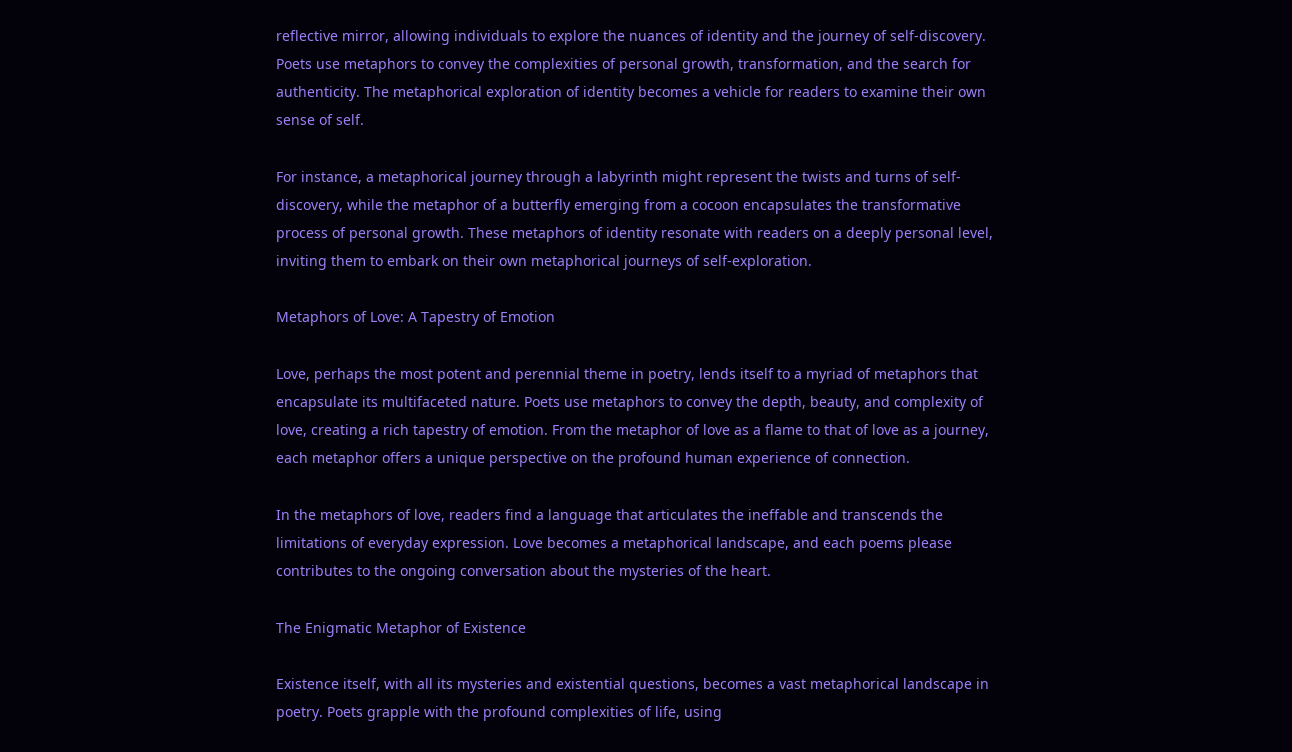reflective mirror, allowing individuals to explore the nuances of identity and the journey of self-discovery. Poets use metaphors to convey the complexities of personal growth, transformation, and the search for authenticity. The metaphorical exploration of identity becomes a vehicle for readers to examine their own sense of self.

For instance, a metaphorical journey through a labyrinth might represent the twists and turns of self-discovery, while the metaphor of a butterfly emerging from a cocoon encapsulates the transformative process of personal growth. These metaphors of identity resonate with readers on a deeply personal level, inviting them to embark on their own metaphorical journeys of self-exploration.

Metaphors of Love: A Tapestry of Emotion

Love, perhaps the most potent and perennial theme in poetry, lends itself to a myriad of metaphors that encapsulate its multifaceted nature. Poets use metaphors to convey the depth, beauty, and complexity of love, creating a rich tapestry of emotion. From the metaphor of love as a flame to that of love as a journey, each metaphor offers a unique perspective on the profound human experience of connection.

In the metaphors of love, readers find a language that articulates the ineffable and transcends the limitations of everyday expression. Love becomes a metaphorical landscape, and each poems please contributes to the ongoing conversation about the mysteries of the heart.

The Enigmatic Metaphor of Existence

Existence itself, with all its mysteries and existential questions, becomes a vast metaphorical landscape in poetry. Poets grapple with the profound complexities of life, using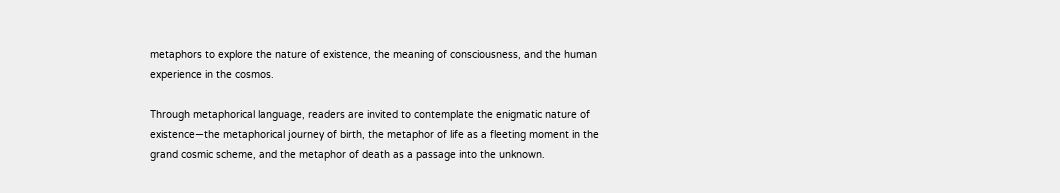metaphors to explore the nature of existence, the meaning of consciousness, and the human experience in the cosmos.

Through metaphorical language, readers are invited to contemplate the enigmatic nature of existence—the metaphorical journey of birth, the metaphor of life as a fleeting moment in the grand cosmic scheme, and the metaphor of death as a passage into the unknown.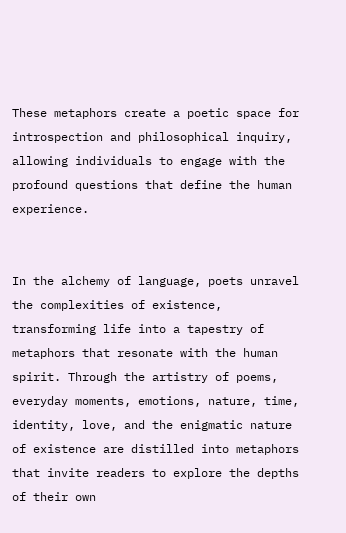These metaphors create a poetic space for introspection and philosophical inquiry, allowing individuals to engage with the profound questions that define the human experience.


In the alchemy of language, poets unravel the complexities of existence, transforming life into a tapestry of metaphors that resonate with the human spirit. Through the artistry of poems, everyday moments, emotions, nature, time, identity, love, and the enigmatic nature of existence are distilled into metaphors that invite readers to explore the depths of their own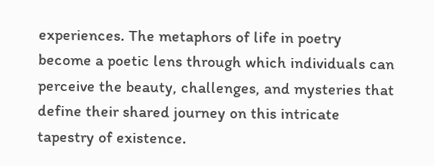experiences. The metaphors of life in poetry become a poetic lens through which individuals can perceive the beauty, challenges, and mysteries that define their shared journey on this intricate tapestry of existence.